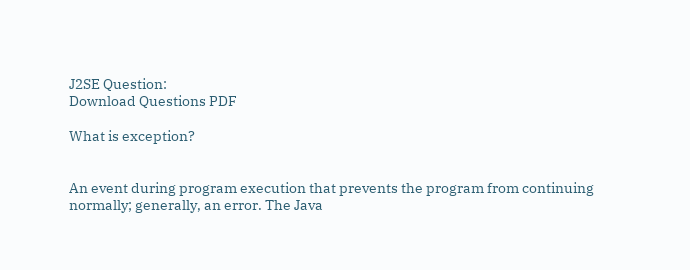J2SE Question:
Download Questions PDF

What is exception?


An event during program execution that prevents the program from continuing normally; generally, an error. The Java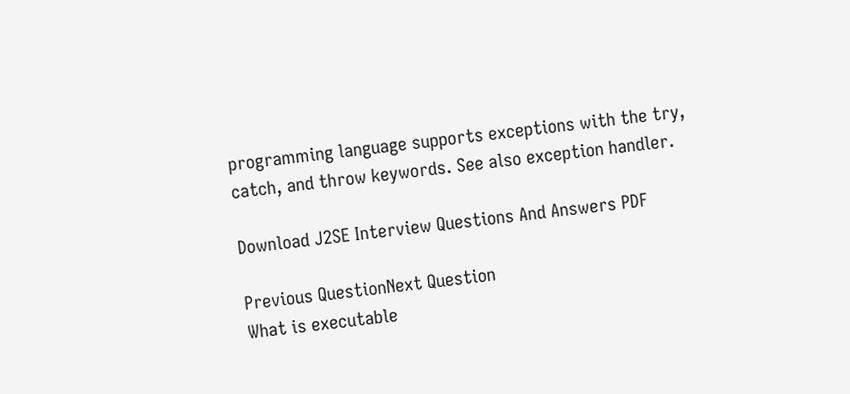programming language supports exceptions with the try, catch, and throw keywords. See also exception handler.

Download J2SE Interview Questions And Answers PDF

Previous QuestionNext Question
What is executable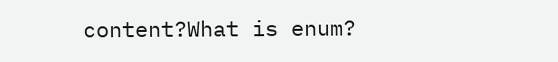content?What is enum?